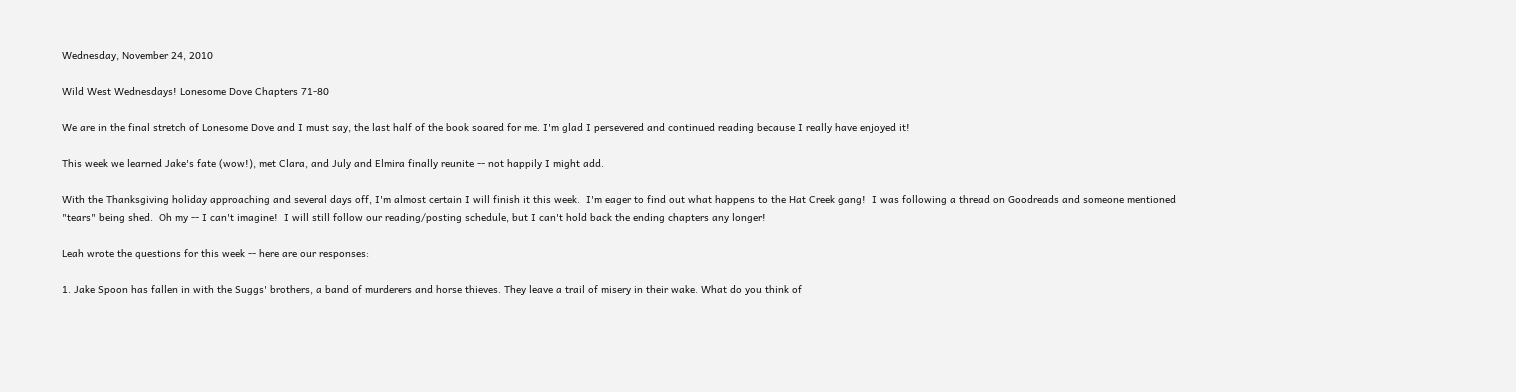Wednesday, November 24, 2010

Wild West Wednesdays! Lonesome Dove Chapters 71-80

We are in the final stretch of Lonesome Dove and I must say, the last half of the book soared for me. I'm glad I persevered and continued reading because I really have enjoyed it!

This week we learned Jake's fate (wow!), met Clara, and July and Elmira finally reunite -- not happily I might add.

With the Thanksgiving holiday approaching and several days off, I'm almost certain I will finish it this week.  I'm eager to find out what happens to the Hat Creek gang!  I was following a thread on Goodreads and someone mentioned "tears" being shed.  Oh my -- I can't imagine!  I will still follow our reading/posting schedule, but I can't hold back the ending chapters any longer!

Leah wrote the questions for this week -- here are our responses:

1. Jake Spoon has fallen in with the Suggs' brothers, a band of murderers and horse thieves. They leave a trail of misery in their wake. What do you think of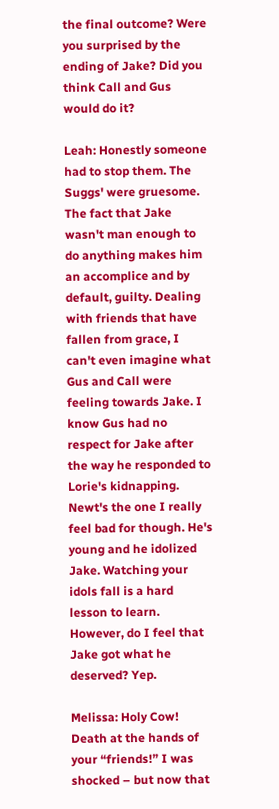the final outcome? Were you surprised by the ending of Jake? Did you think Call and Gus would do it?

Leah: Honestly someone had to stop them. The Suggs' were gruesome. The fact that Jake wasn't man enough to do anything makes him an accomplice and by default, guilty. Dealing with friends that have fallen from grace, I can't even imagine what Gus and Call were feeling towards Jake. I know Gus had no respect for Jake after the way he responded to Lorie's kidnapping. Newt's the one I really feel bad for though. He's young and he idolized Jake. Watching your idols fall is a hard lesson to learn. However, do I feel that Jake got what he deserved? Yep.

Melissa: Holy Cow! Death at the hands of your “friends!” I was shocked – but now that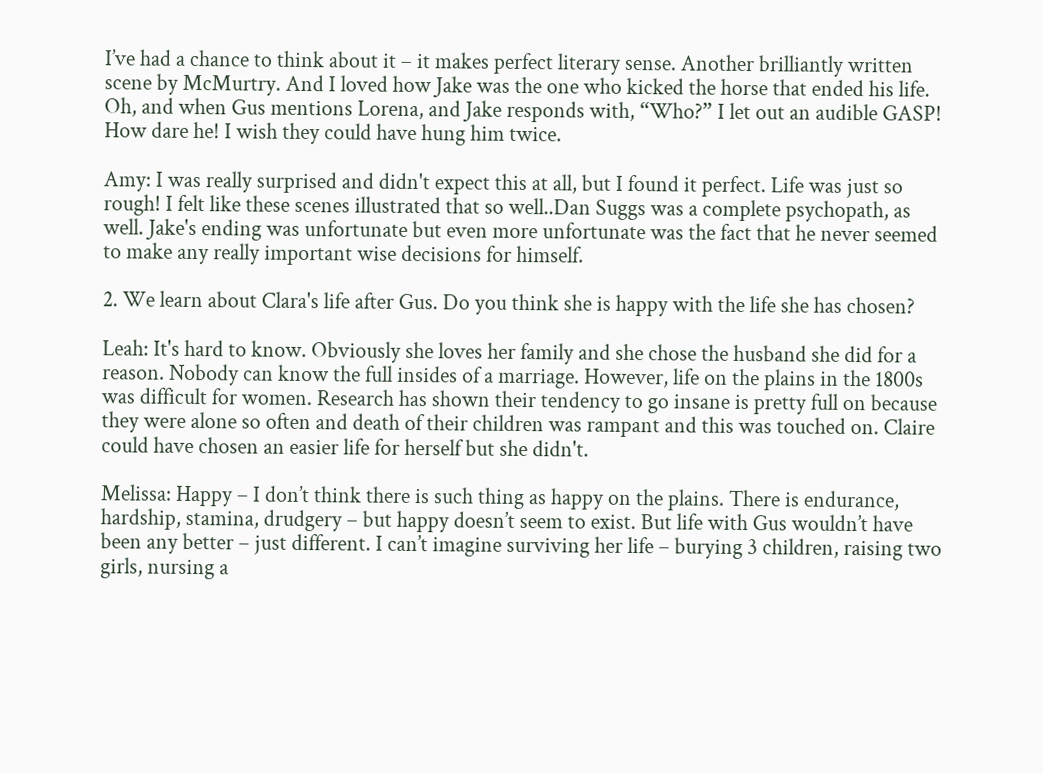I’ve had a chance to think about it – it makes perfect literary sense. Another brilliantly written scene by McMurtry. And I loved how Jake was the one who kicked the horse that ended his life. Oh, and when Gus mentions Lorena, and Jake responds with, “Who?” I let out an audible GASP! How dare he! I wish they could have hung him twice.

Amy: I was really surprised and didn't expect this at all, but I found it perfect. Life was just so rough! I felt like these scenes illustrated that so well..Dan Suggs was a complete psychopath, as well. Jake's ending was unfortunate but even more unfortunate was the fact that he never seemed to make any really important wise decisions for himself.

2. We learn about Clara's life after Gus. Do you think she is happy with the life she has chosen?

Leah: It's hard to know. Obviously she loves her family and she chose the husband she did for a reason. Nobody can know the full insides of a marriage. However, life on the plains in the 1800s was difficult for women. Research has shown their tendency to go insane is pretty full on because they were alone so often and death of their children was rampant and this was touched on. Claire could have chosen an easier life for herself but she didn't.

Melissa: Happy – I don’t think there is such thing as happy on the plains. There is endurance, hardship, stamina, drudgery – but happy doesn’t seem to exist. But life with Gus wouldn’t have been any better – just different. I can’t imagine surviving her life – burying 3 children, raising two girls, nursing a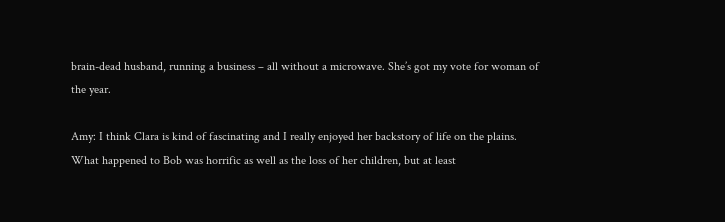brain-dead husband, running a business – all without a microwave. She’s got my vote for woman of the year.

Amy: I think Clara is kind of fascinating and I really enjoyed her backstory of life on the plains. What happened to Bob was horrific as well as the loss of her children, but at least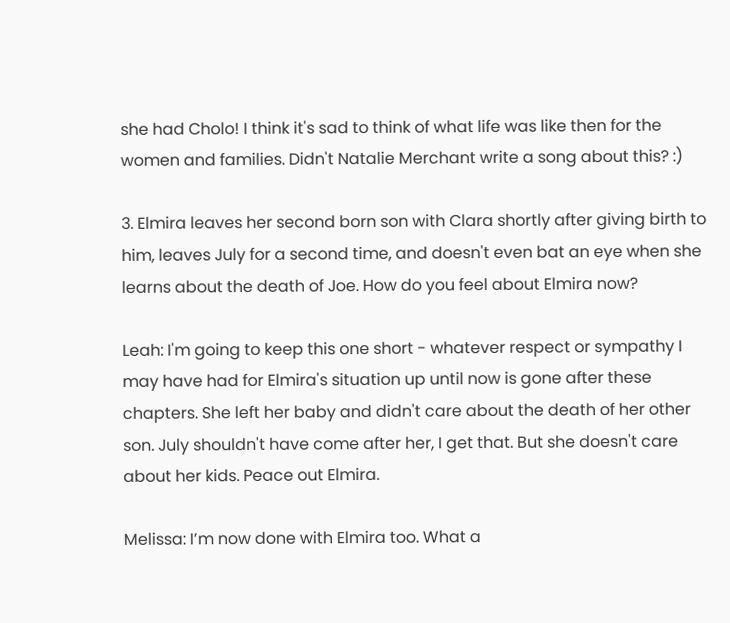she had Cholo! I think it's sad to think of what life was like then for the women and families. Didn't Natalie Merchant write a song about this? :)

3. Elmira leaves her second born son with Clara shortly after giving birth to him, leaves July for a second time, and doesn't even bat an eye when she learns about the death of Joe. How do you feel about Elmira now?

Leah: I'm going to keep this one short - whatever respect or sympathy I may have had for Elmira's situation up until now is gone after these chapters. She left her baby and didn't care about the death of her other son. July shouldn't have come after her, I get that. But she doesn't care about her kids. Peace out Elmira.

Melissa: I’m now done with Elmira too. What a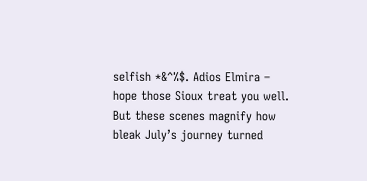selfish *&^%$. Adios Elmira – hope those Sioux treat you well. But these scenes magnify how bleak July’s journey turned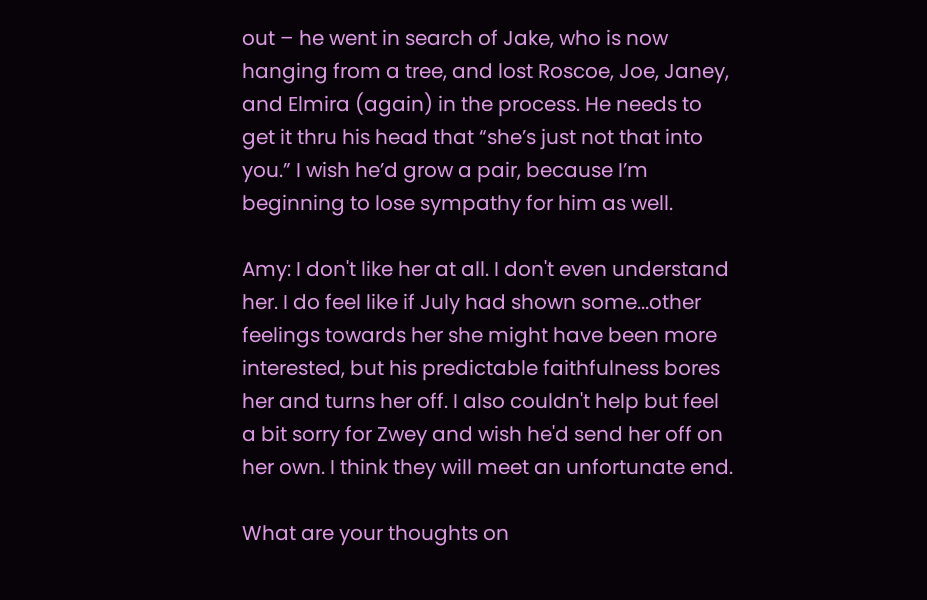out – he went in search of Jake, who is now hanging from a tree, and lost Roscoe, Joe, Janey, and Elmira (again) in the process. He needs to get it thru his head that “she’s just not that into you.” I wish he’d grow a pair, because I’m beginning to lose sympathy for him as well.

Amy: I don't like her at all. I don't even understand her. I do feel like if July had shown some...other feelings towards her she might have been more interested, but his predictable faithfulness bores her and turns her off. I also couldn't help but feel a bit sorry for Zwey and wish he'd send her off on her own. I think they will meet an unfortunate end.

What are your thoughts on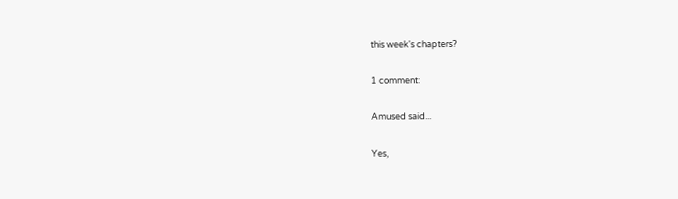this week's chapters?

1 comment:

Amused said...

Yes,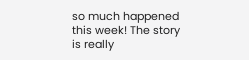so much happened this week! The story is really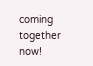coming together now!